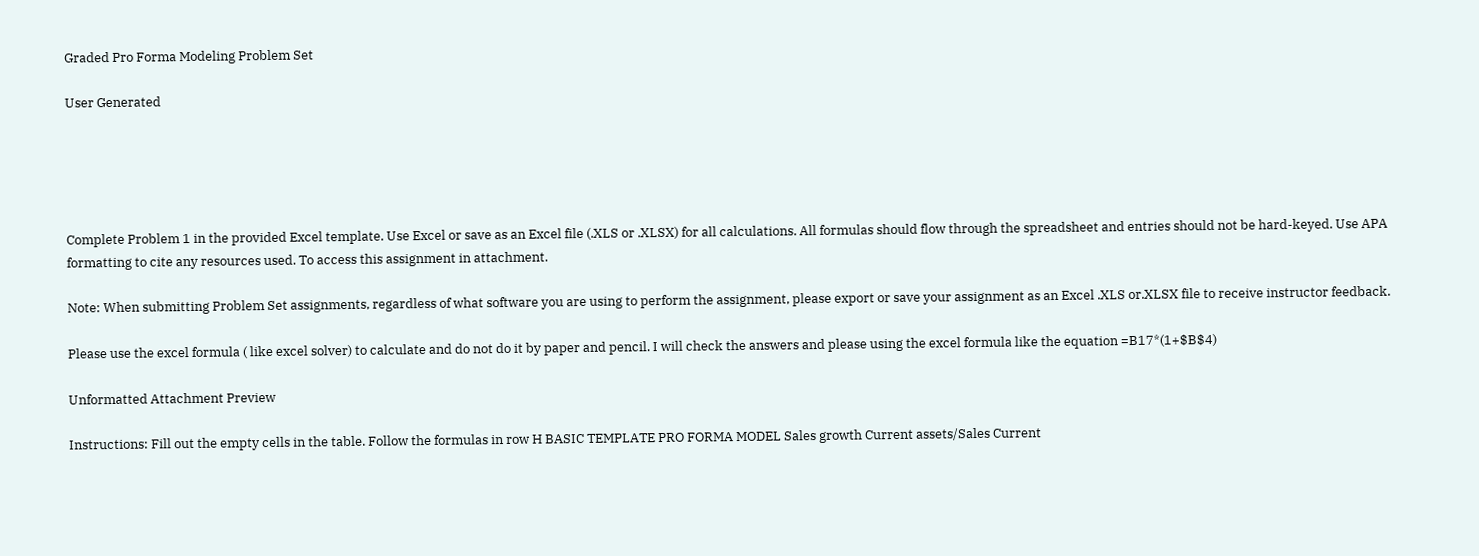Graded Pro Forma Modeling Problem Set

User Generated





Complete Problem 1 in the provided Excel template. Use Excel or save as an Excel file (.XLS or .XLSX) for all calculations. All formulas should flow through the spreadsheet and entries should not be hard-keyed. Use APA formatting to cite any resources used. To access this assignment in attachment.

Note: When submitting Problem Set assignments, regardless of what software you are using to perform the assignment, please export or save your assignment as an Excel .XLS or.XLSX file to receive instructor feedback.

Please use the excel formula ( like excel solver) to calculate and do not do it by paper and pencil. I will check the answers and please using the excel formula like the equation =B17*(1+$B$4)

Unformatted Attachment Preview

Instructions: Fill out the empty cells in the table. Follow the formulas in row H BASIC TEMPLATE PRO FORMA MODEL Sales growth Current assets/Sales Current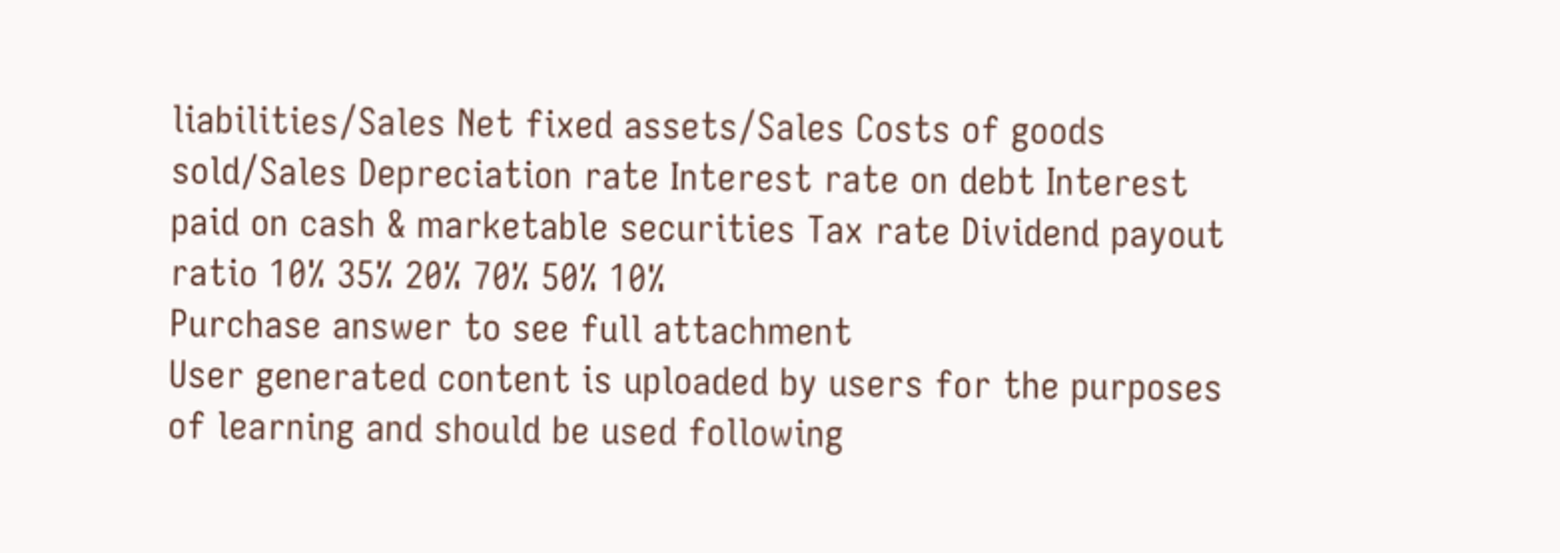liabilities/Sales Net fixed assets/Sales Costs of goods sold/Sales Depreciation rate Interest rate on debt Interest paid on cash & marketable securities Tax rate Dividend payout ratio 10% 35% 20% 70% 50% 10%
Purchase answer to see full attachment
User generated content is uploaded by users for the purposes of learning and should be used following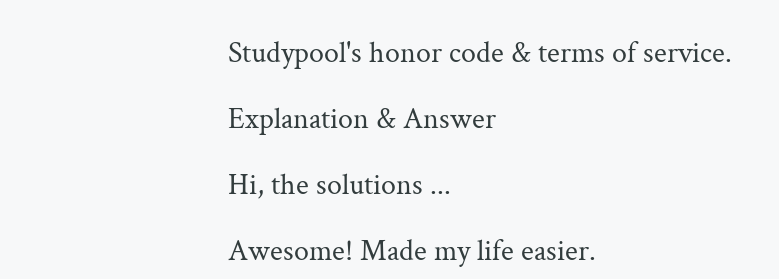Studypool's honor code & terms of service.

Explanation & Answer

Hi, the solutions ...

Awesome! Made my life easier.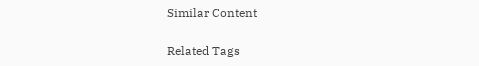Similar Content

Related Tags